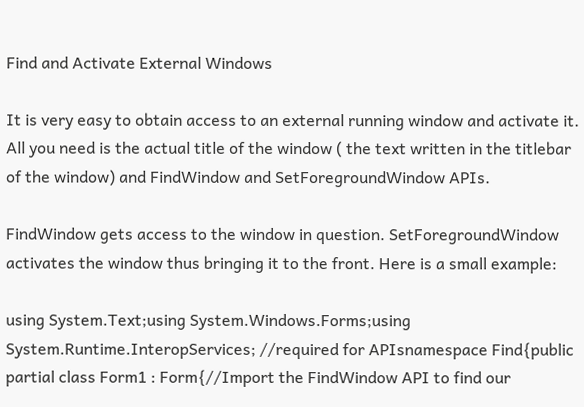Find and Activate External Windows

It is very easy to obtain access to an external running window and activate it. All you need is the actual title of the window ( the text written in the titlebar of the window) and FindWindow and SetForegroundWindow APIs.

FindWindow gets access to the window in question. SetForegroundWindow activates the window thus bringing it to the front. Here is a small example:

using System.Text;using System.Windows.Forms;using System.Runtime.InteropServices; //required for APIsnamespace Find{public partial class Form1 : Form{//Import the FindWindow API to find our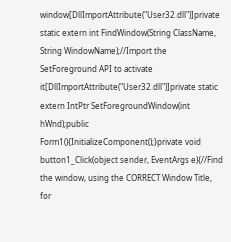window[DllImportAttribute("User32.dll")]private static extern int FindWindow(String ClassName, String WindowName);//Import the SetForeground API to activate it[DllImportAttribute("User32.dll")]private static extern IntPtr SetForegroundWindow(int hWnd);public Form1(){InitializeComponent();}private void button1_Click(object sender, EventArgs e){//Find the window, using the CORRECT Window Title, for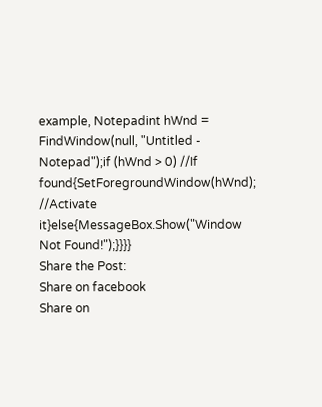example, Notepadint hWnd = FindWindow(null, "Untitled - Notepad");if (hWnd > 0) //If found{SetForegroundWindow(hWnd); //Activate it}else{MessageBox.Show("Window Not Found!");}}}}
Share the Post:
Share on facebook
Share on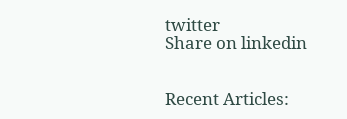twitter
Share on linkedin


Recent Articles: